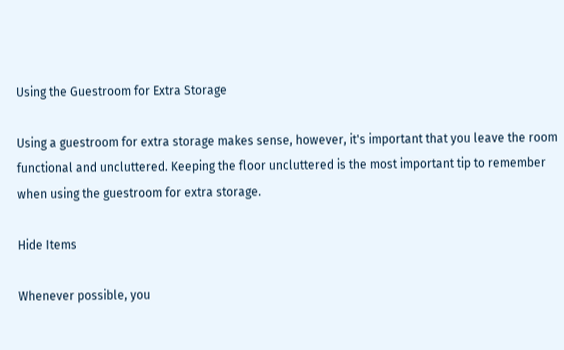Using the Guestroom for Extra Storage

Using a guestroom for extra storage makes sense, however, it's important that you leave the room functional and uncluttered. Keeping the floor uncluttered is the most important tip to remember when using the guestroom for extra storage.

Hide Items

Whenever possible, you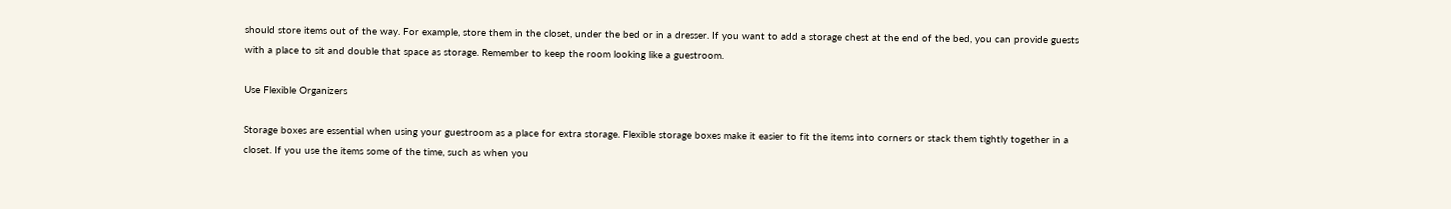should store items out of the way. For example, store them in the closet, under the bed or in a dresser. If you want to add a storage chest at the end of the bed, you can provide guests with a place to sit and double that space as storage. Remember to keep the room looking like a guestroom.

Use Flexible Organizers

Storage boxes are essential when using your guestroom as a place for extra storage. Flexible storage boxes make it easier to fit the items into corners or stack them tightly together in a closet. If you use the items some of the time, such as when you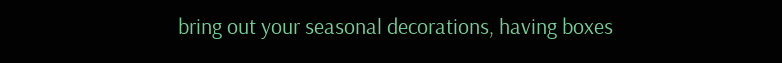bring out your seasonal decorations, having boxes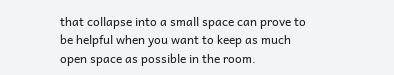that collapse into a small space can prove to be helpful when you want to keep as much open space as possible in the room.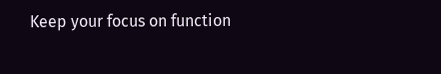Keep your focus on function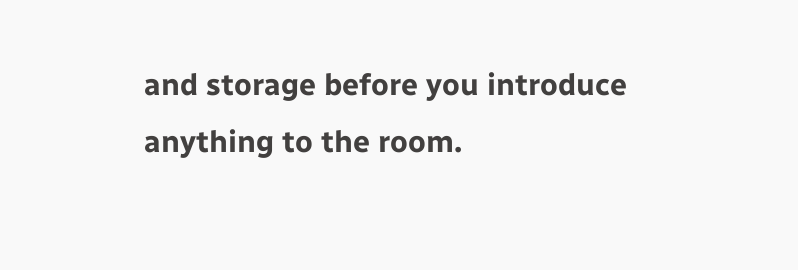and storage before you introduce anything to the room.